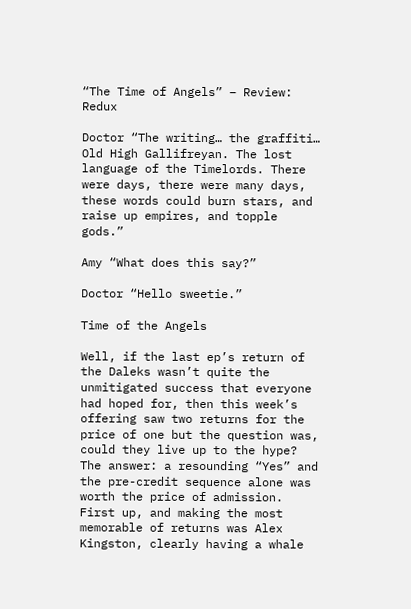“The Time of Angels” – Review: Redux

Doctor “The writing… the graffiti… Old High Gallifreyan. The lost language of the Timelords. There were days, there were many days, these words could burn stars, and raise up empires, and topple gods.”

Amy “What does this say?”

Doctor “Hello sweetie.”

Time of the Angels

Well, if the last ep’s return of the Daleks wasn’t quite the unmitigated success that everyone had hoped for, then this week’s offering saw two returns for the price of one but the question was, could they live up to the hype? The answer: a resounding “Yes” and the pre-credit sequence alone was worth the price of admission. First up, and making the most memorable of returns was Alex Kingston, clearly having a whale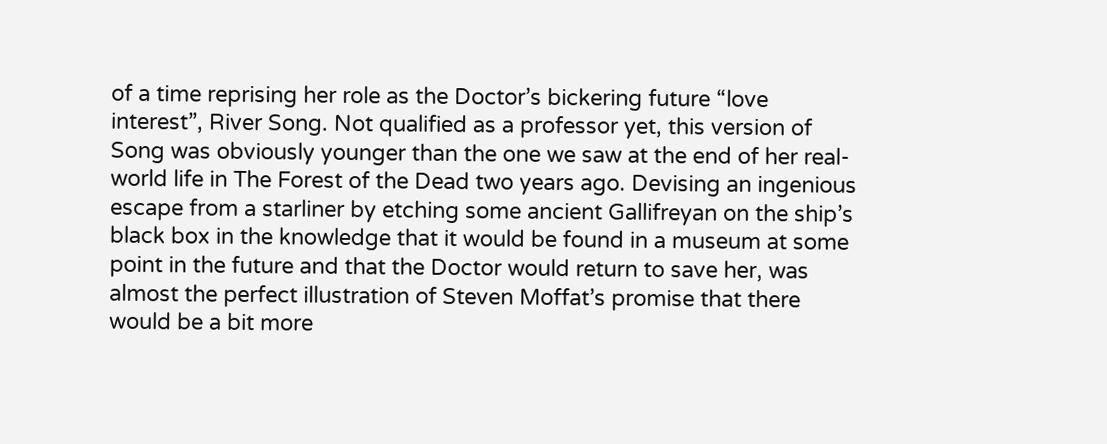of a time reprising her role as the Doctor’s bickering future “love interest”, River Song. Not qualified as a professor yet, this version of Song was obviously younger than the one we saw at the end of her real-world life in The Forest of the Dead two years ago. Devising an ingenious escape from a starliner by etching some ancient Gallifreyan on the ship’s black box in the knowledge that it would be found in a museum at some point in the future and that the Doctor would return to save her, was almost the perfect illustration of Steven Moffat’s promise that there would be a bit more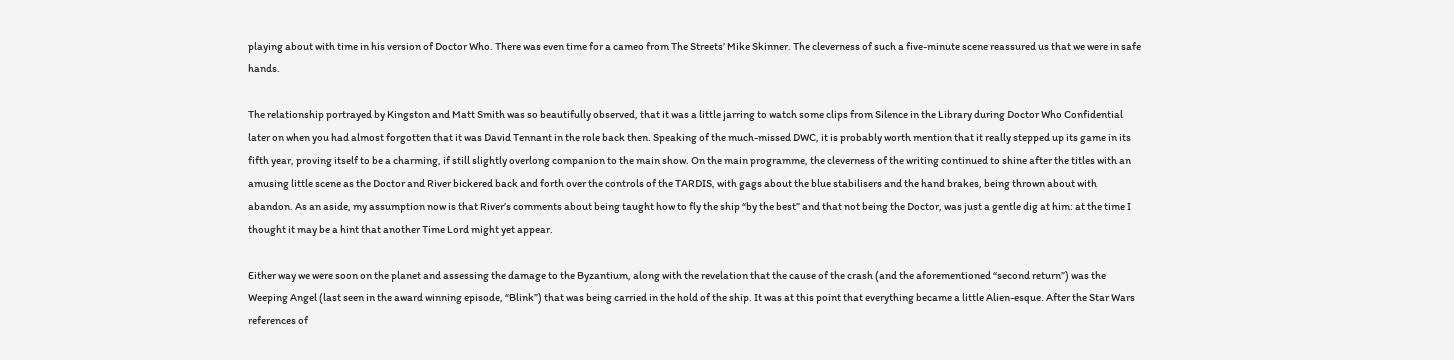playing about with time in his version of Doctor Who. There was even time for a cameo from The Streets’ Mike Skinner. The cleverness of such a five-minute scene reassured us that we were in safe hands.

The relationship portrayed by Kingston and Matt Smith was so beautifully observed, that it was a little jarring to watch some clips from Silence in the Library during Doctor Who Confidential later on when you had almost forgotten that it was David Tennant in the role back then. Speaking of the much-missed DWC, it is probably worth mention that it really stepped up its game in its fifth year, proving itself to be a charming, if still slightly overlong companion to the main show. On the main programme, the cleverness of the writing continued to shine after the titles with an amusing little scene as the Doctor and River bickered back and forth over the controls of the TARDIS, with gags about the blue stabilisers and the hand brakes, being thrown about with abandon. As an aside, my assumption now is that River’s comments about being taught how to fly the ship “by the best” and that not being the Doctor, was just a gentle dig at him: at the time I thought it may be a hint that another Time Lord might yet appear.

Either way we were soon on the planet and assessing the damage to the Byzantium, along with the revelation that the cause of the crash (and the aforementioned “second return”) was the Weeping Angel (last seen in the award winning episode, “Blink”) that was being carried in the hold of the ship. It was at this point that everything became a little Alien-esque. After the Star Wars references of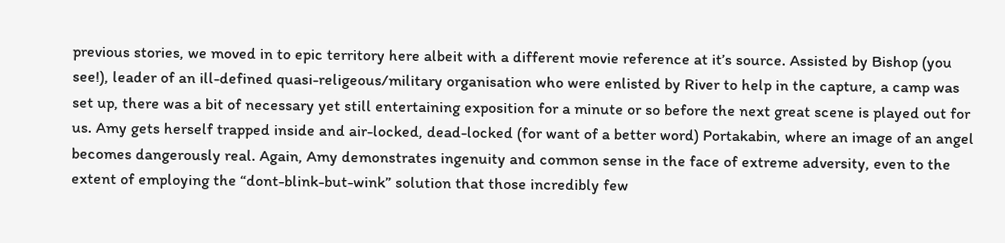previous stories, we moved in to epic territory here albeit with a different movie reference at it’s source. Assisted by Bishop (you see!), leader of an ill-defined quasi-religeous/military organisation who were enlisted by River to help in the capture, a camp was set up, there was a bit of necessary yet still entertaining exposition for a minute or so before the next great scene is played out for us. Amy gets herself trapped inside and air-locked, dead-locked (for want of a better word) Portakabin, where an image of an angel becomes dangerously real. Again, Amy demonstrates ingenuity and common sense in the face of extreme adversity, even to the extent of employing the “dont-blink-but-wink” solution that those incredibly few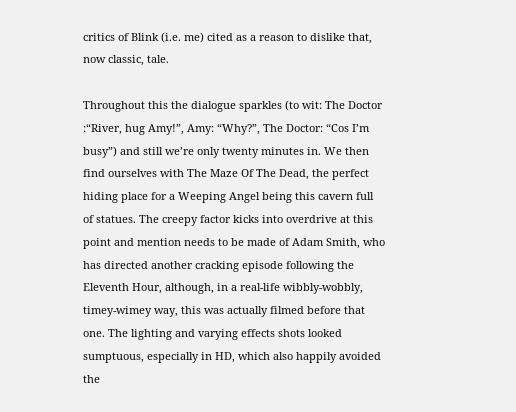critics of Blink (i.e. me) cited as a reason to dislike that, now classic, tale.

Throughout this the dialogue sparkles (to wit: The Doctor :“River, hug Amy!”, Amy: “Why?”, The Doctor: “Cos I’m busy”) and still we’re only twenty minutes in. We then find ourselves with The Maze Of The Dead, the perfect hiding place for a Weeping Angel being this cavern full of statues. The creepy factor kicks into overdrive at this point and mention needs to be made of Adam Smith, who has directed another cracking episode following the Eleventh Hour, although, in a real-life wibbly-wobbly, timey-wimey way, this was actually filmed before that one. The lighting and varying effects shots looked sumptuous, especially in HD, which also happily avoided the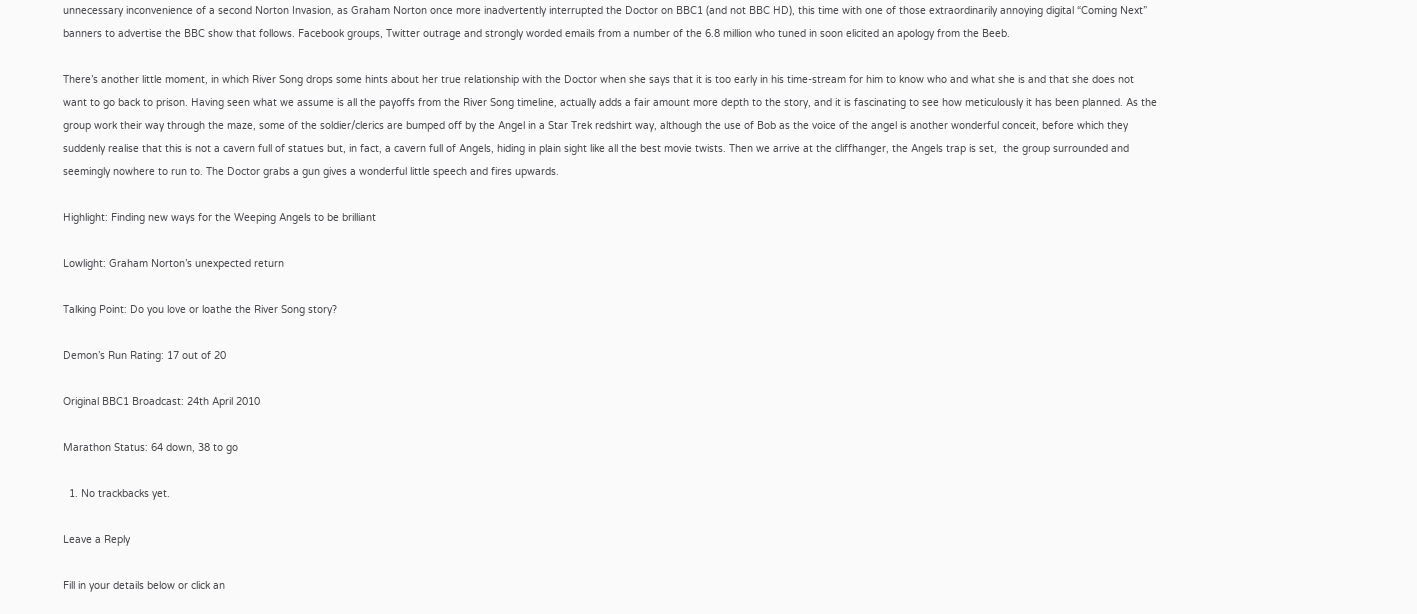unnecessary inconvenience of a second Norton Invasion, as Graham Norton once more inadvertently interrupted the Doctor on BBC1 (and not BBC HD), this time with one of those extraordinarily annoying digital “Coming Next” banners to advertise the BBC show that follows. Facebook groups, Twitter outrage and strongly worded emails from a number of the 6.8 million who tuned in soon elicited an apology from the Beeb.

There’s another little moment, in which River Song drops some hints about her true relationship with the Doctor when she says that it is too early in his time-stream for him to know who and what she is and that she does not want to go back to prison. Having seen what we assume is all the payoffs from the River Song timeline, actually adds a fair amount more depth to the story, and it is fascinating to see how meticulously it has been planned. As the group work their way through the maze, some of the soldier/clerics are bumped off by the Angel in a Star Trek redshirt way, although the use of Bob as the voice of the angel is another wonderful conceit, before which they suddenly realise that this is not a cavern full of statues but, in fact, a cavern full of Angels, hiding in plain sight like all the best movie twists. Then we arrive at the cliffhanger, the Angels trap is set,  the group surrounded and seemingly nowhere to run to. The Doctor grabs a gun gives a wonderful little speech and fires upwards.

Highlight: Finding new ways for the Weeping Angels to be brilliant

Lowlight: Graham Norton’s unexpected return

Talking Point: Do you love or loathe the River Song story?

Demon’s Run Rating: 17 out of 20

Original BBC1 Broadcast: 24th April 2010

Marathon Status: 64 down, 38 to go

  1. No trackbacks yet.

Leave a Reply

Fill in your details below or click an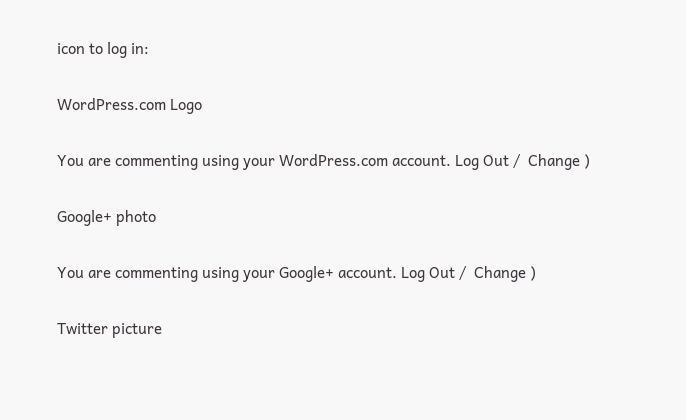icon to log in:

WordPress.com Logo

You are commenting using your WordPress.com account. Log Out /  Change )

Google+ photo

You are commenting using your Google+ account. Log Out /  Change )

Twitter picture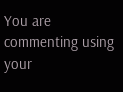You are commenting using your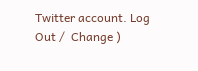Twitter account. Log Out /  Change )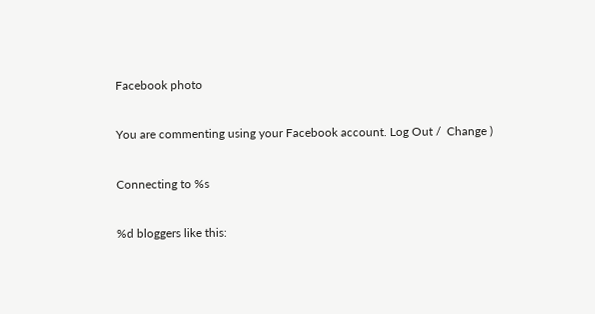Facebook photo

You are commenting using your Facebook account. Log Out /  Change )

Connecting to %s

%d bloggers like this: